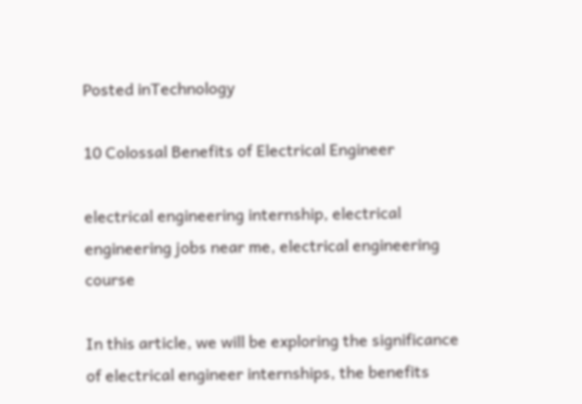Posted inTechnology

10 Colossal Benefits of Electrical Engineer

electrical engineering internship, electrical engineering jobs near me, electrical engineering course

In this article, we will be exploring the significance of electrical engineer internships, the benefits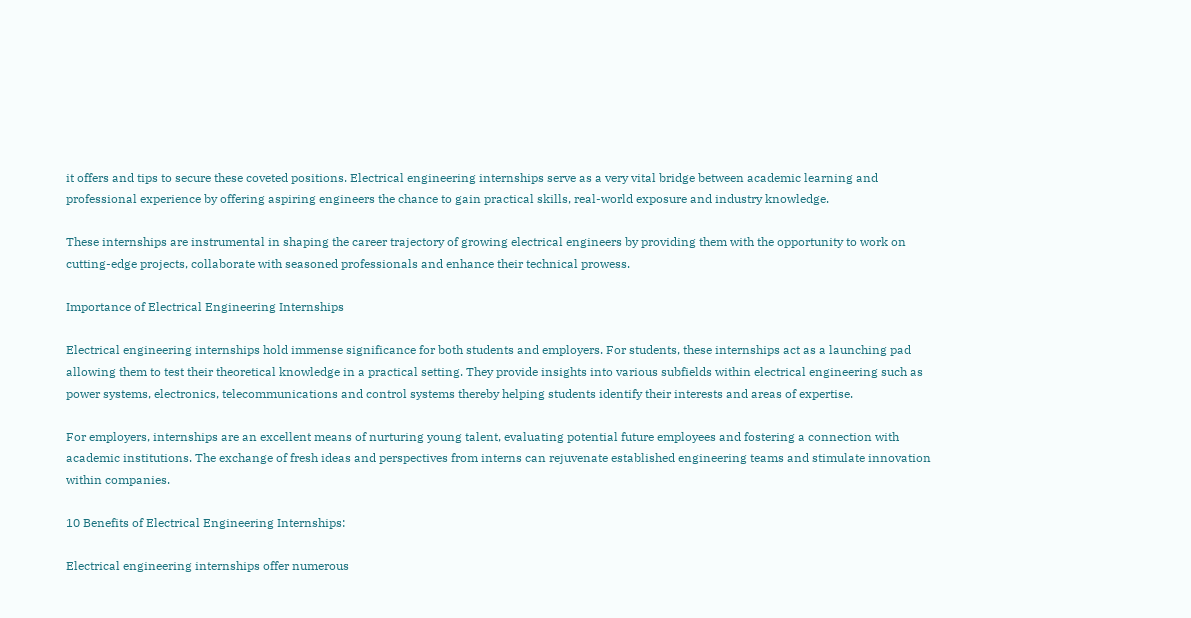it offers and tips to secure these coveted positions. Electrical engineering internships serve as a very vital bridge between academic learning and professional experience by offering aspiring engineers the chance to gain practical skills, real-world exposure and industry knowledge.

These internships are instrumental in shaping the career trajectory of growing electrical engineers by providing them with the opportunity to work on cutting-edge projects, collaborate with seasoned professionals and enhance their technical prowess.

Importance of Electrical Engineering Internships

Electrical engineering internships hold immense significance for both students and employers. For students, these internships act as a launching pad allowing them to test their theoretical knowledge in a practical setting. They provide insights into various subfields within electrical engineering such as power systems, electronics, telecommunications and control systems thereby helping students identify their interests and areas of expertise.

For employers, internships are an excellent means of nurturing young talent, evaluating potential future employees and fostering a connection with academic institutions. The exchange of fresh ideas and perspectives from interns can rejuvenate established engineering teams and stimulate innovation within companies.

10 Benefits of Electrical Engineering Internships:

Electrical engineering internships offer numerous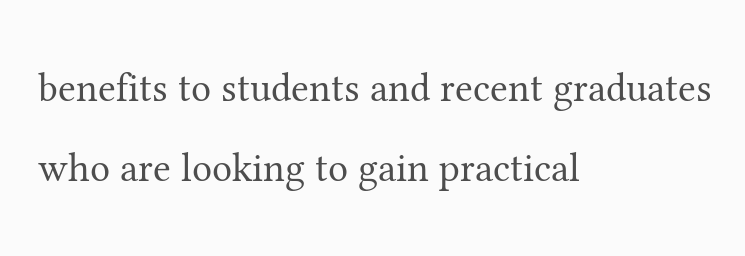benefits to students and recent graduates who are looking to gain practical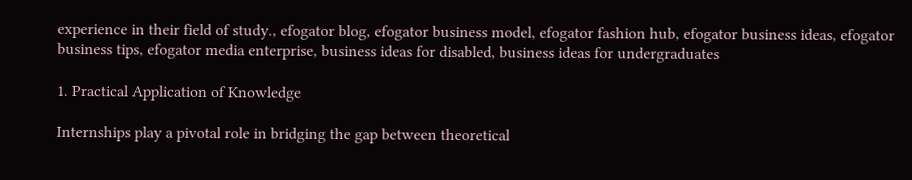experience in their field of study., efogator blog, efogator business model, efogator fashion hub, efogator business ideas, efogator business tips, efogator media enterprise, business ideas for disabled, business ideas for undergraduates

1. Practical Application of Knowledge

Internships play a pivotal role in bridging the gap between theoretical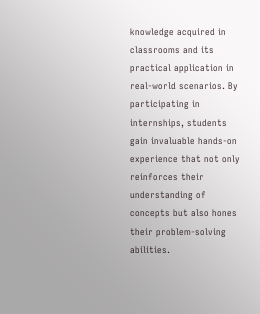knowledge acquired in classrooms and its practical application in real-world scenarios. By participating in internships, students gain invaluable hands-on experience that not only reinforces their understanding of concepts but also hones their problem-solving abilities.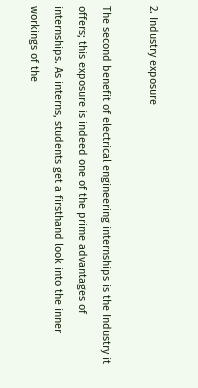2. Industry exposure

The second benefit of electrical engineering internships is the Industry it offers; this exposure is indeed one of the prime advantages of internships. As interns, students get a firsthand look into the inner workings of the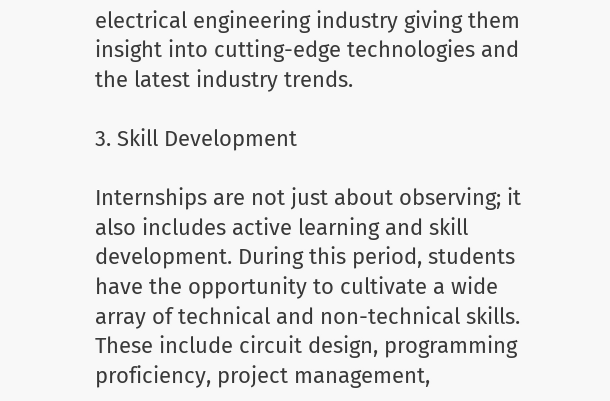electrical engineering industry giving them insight into cutting-edge technologies and the latest industry trends.

3. Skill Development

Internships are not just about observing; it also includes active learning and skill development. During this period, students have the opportunity to cultivate a wide array of technical and non-technical skills. These include circuit design, programming proficiency, project management,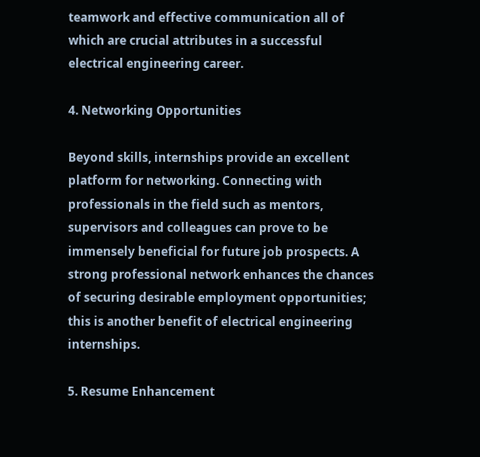teamwork and effective communication all of which are crucial attributes in a successful electrical engineering career.

4. Networking Opportunities

Beyond skills, internships provide an excellent platform for networking. Connecting with professionals in the field such as mentors, supervisors and colleagues can prove to be immensely beneficial for future job prospects. A strong professional network enhances the chances of securing desirable employment opportunities; this is another benefit of electrical engineering internships.

5. Resume Enhancement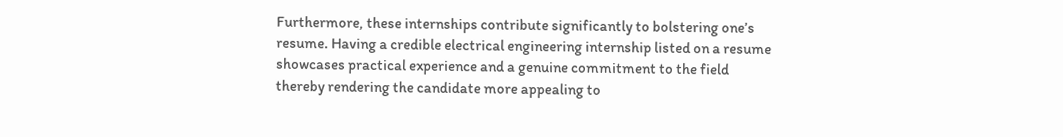Furthermore, these internships contribute significantly to bolstering one’s resume. Having a credible electrical engineering internship listed on a resume showcases practical experience and a genuine commitment to the field thereby rendering the candidate more appealing to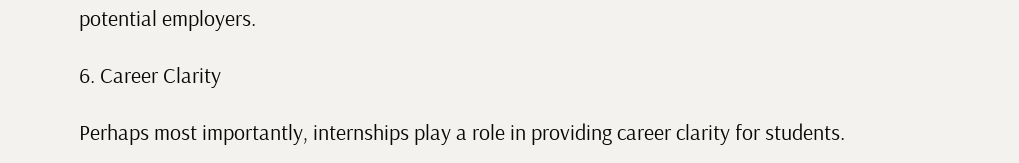potential employers.

6. Career Clarity

Perhaps most importantly, internships play a role in providing career clarity for students.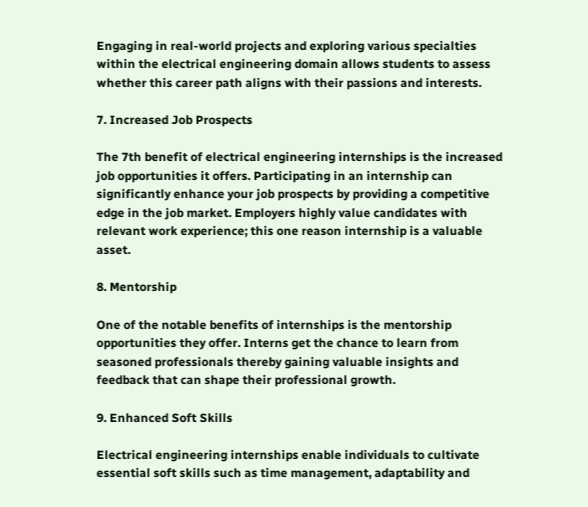Engaging in real-world projects and exploring various specialties within the electrical engineering domain allows students to assess whether this career path aligns with their passions and interests.

7. Increased Job Prospects

The 7th benefit of electrical engineering internships is the increased job opportunities it offers. Participating in an internship can significantly enhance your job prospects by providing a competitive edge in the job market. Employers highly value candidates with relevant work experience; this one reason internship is a valuable asset.

8. Mentorship

One of the notable benefits of internships is the mentorship opportunities they offer. Interns get the chance to learn from seasoned professionals thereby gaining valuable insights and feedback that can shape their professional growth.

9. Enhanced Soft Skills

Electrical engineering internships enable individuals to cultivate essential soft skills such as time management, adaptability and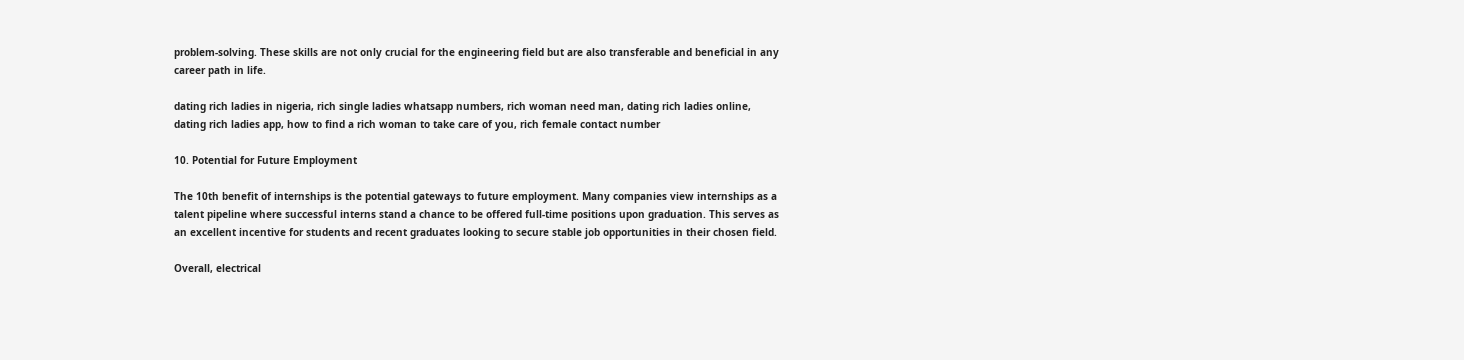problem-solving. These skills are not only crucial for the engineering field but are also transferable and beneficial in any career path in life.

dating rich ladies in nigeria, rich single ladies whatsapp numbers, rich woman need man, dating rich ladies online, dating rich ladies app, how to find a rich woman to take care of you, rich female contact number

10. Potential for Future Employment

The 10th benefit of internships is the potential gateways to future employment. Many companies view internships as a talent pipeline where successful interns stand a chance to be offered full-time positions upon graduation. This serves as an excellent incentive for students and recent graduates looking to secure stable job opportunities in their chosen field.

Overall, electrical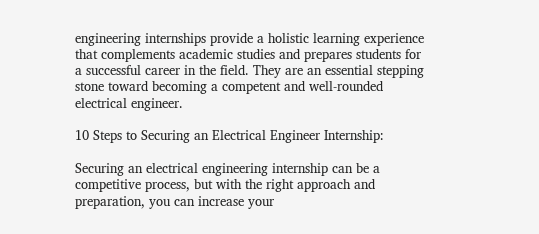engineering internships provide a holistic learning experience that complements academic studies and prepares students for a successful career in the field. They are an essential stepping stone toward becoming a competent and well-rounded electrical engineer.

10 Steps to Securing an Electrical Engineer Internship:

Securing an electrical engineering internship can be a competitive process, but with the right approach and preparation, you can increase your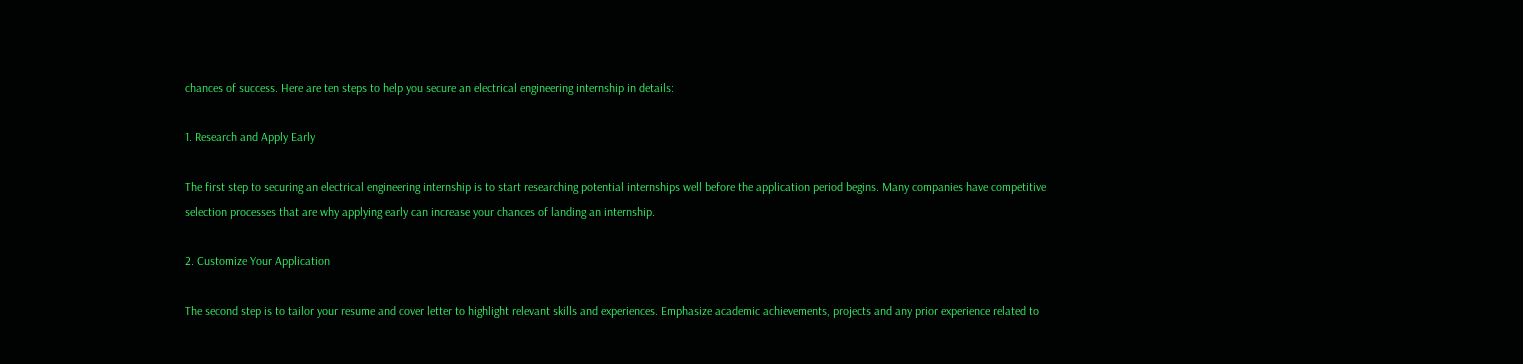chances of success. Here are ten steps to help you secure an electrical engineering internship in details:

1. Research and Apply Early

The first step to securing an electrical engineering internship is to start researching potential internships well before the application period begins. Many companies have competitive selection processes that are why applying early can increase your chances of landing an internship.

2. Customize Your Application

The second step is to tailor your resume and cover letter to highlight relevant skills and experiences. Emphasize academic achievements, projects and any prior experience related to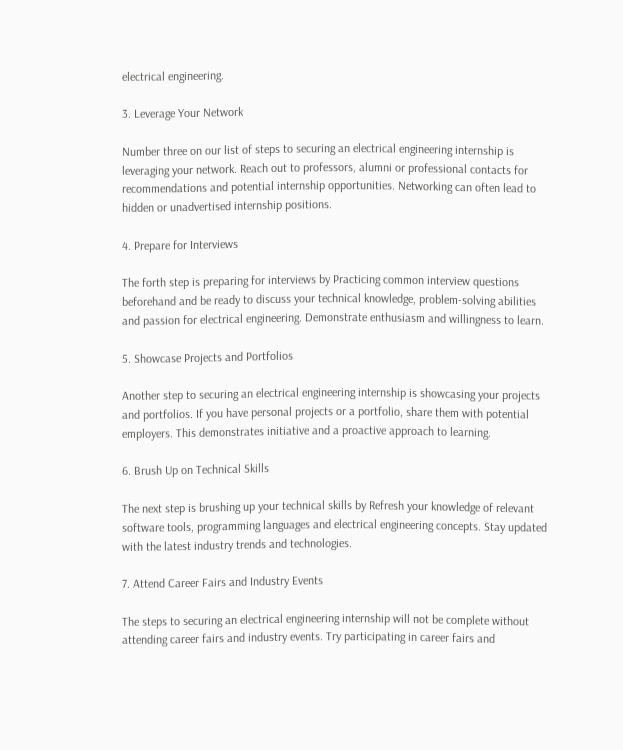electrical engineering.

3. Leverage Your Network

Number three on our list of steps to securing an electrical engineering internship is leveraging your network. Reach out to professors, alumni or professional contacts for recommendations and potential internship opportunities. Networking can often lead to hidden or unadvertised internship positions.

4. Prepare for Interviews

The forth step is preparing for interviews by Practicing common interview questions beforehand and be ready to discuss your technical knowledge, problem-solving abilities and passion for electrical engineering. Demonstrate enthusiasm and willingness to learn.

5. Showcase Projects and Portfolios

Another step to securing an electrical engineering internship is showcasing your projects and portfolios. If you have personal projects or a portfolio, share them with potential employers. This demonstrates initiative and a proactive approach to learning.

6. Brush Up on Technical Skills

The next step is brushing up your technical skills by Refresh your knowledge of relevant software tools, programming languages and electrical engineering concepts. Stay updated with the latest industry trends and technologies.

7. Attend Career Fairs and Industry Events

The steps to securing an electrical engineering internship will not be complete without attending career fairs and industry events. Try participating in career fairs and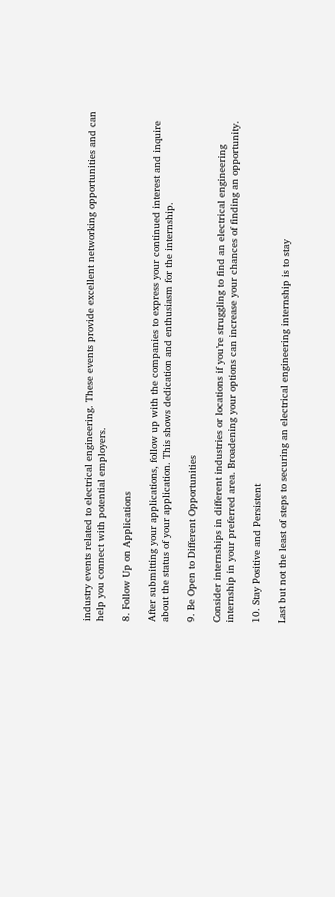industry events related to electrical engineering. These events provide excellent networking opportunities and can help you connect with potential employers.

8. Follow Up on Applications

After submitting your applications, follow up with the companies to express your continued interest and inquire about the status of your application. This shows dedication and enthusiasm for the internship.

9. Be Open to Different Opportunities

Consider internships in different industries or locations if you’re struggling to find an electrical engineering internship in your preferred area. Broadening your options can increase your chances of finding an opportunity.

10. Stay Positive and Persistent

Last but not the least of steps to securing an electrical engineering internship is to stay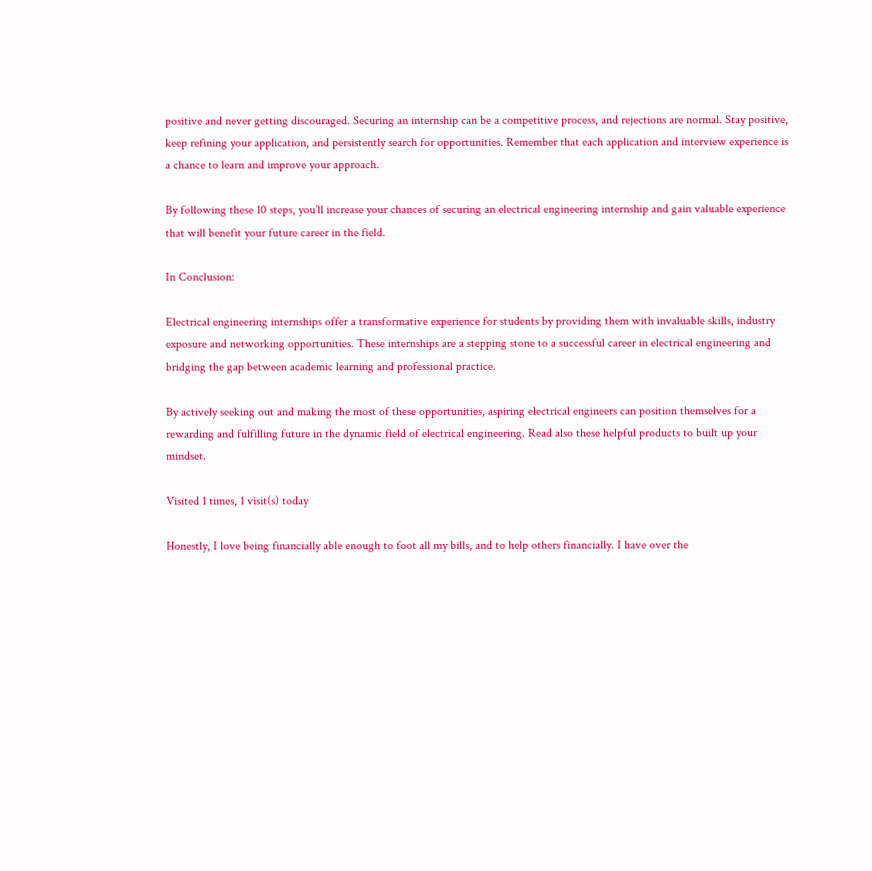positive and never getting discouraged. Securing an internship can be a competitive process, and rejections are normal. Stay positive, keep refining your application, and persistently search for opportunities. Remember that each application and interview experience is a chance to learn and improve your approach.

By following these 10 steps, you’ll increase your chances of securing an electrical engineering internship and gain valuable experience that will benefit your future career in the field.

In Conclusion:

Electrical engineering internships offer a transformative experience for students by providing them with invaluable skills, industry exposure and networking opportunities. These internships are a stepping stone to a successful career in electrical engineering and bridging the gap between academic learning and professional practice.

By actively seeking out and making the most of these opportunities, aspiring electrical engineers can position themselves for a rewarding and fulfilling future in the dynamic field of electrical engineering. Read also these helpful products to built up your mindset.

Visited 1 times, 1 visit(s) today

Honestly, I love being financially able enough to foot all my bills, and to help others financially. I have over the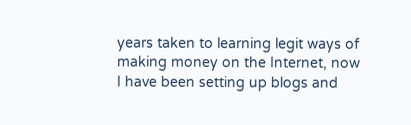years taken to learning legit ways of making money on the Internet, now I have been setting up blogs and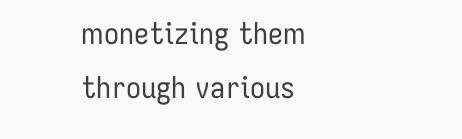monetizing them through various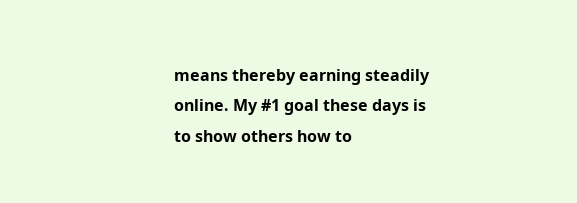means thereby earning steadily online. My #1 goal these days is to show others how to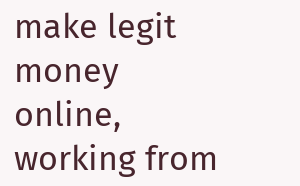make legit money online, working from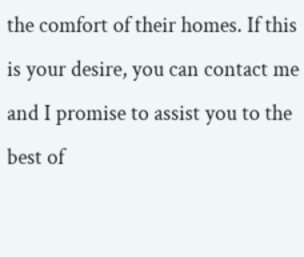the comfort of their homes. If this is your desire, you can contact me and I promise to assist you to the best of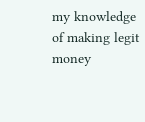my knowledge of making legit money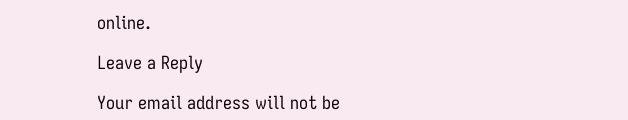online.

Leave a Reply

Your email address will not be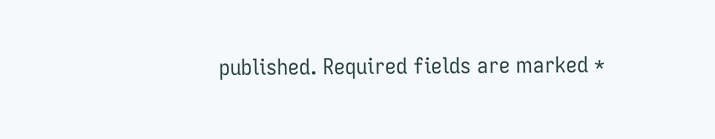published. Required fields are marked *